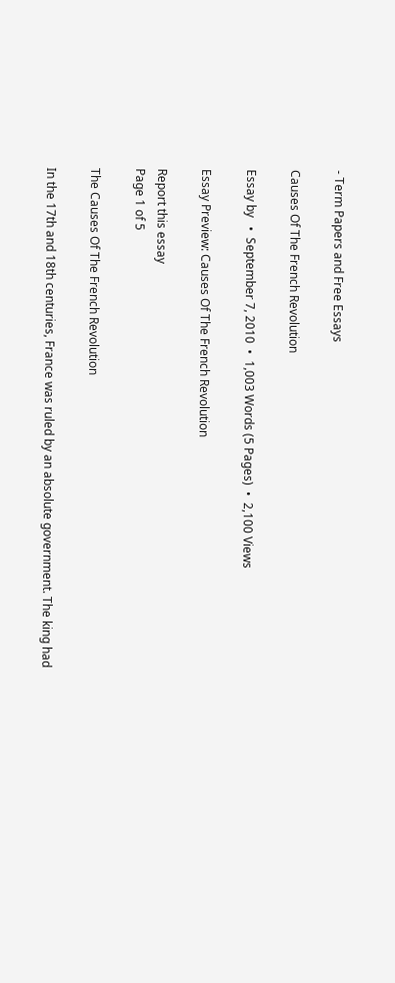- Term Papers and Free Essays

Causes Of The French Revolution

Essay by   •  September 7, 2010  •  1,003 Words (5 Pages)  •  2,100 Views

Essay Preview: Causes Of The French Revolution

Report this essay
Page 1 of 5

The Causes Of The French Revolution

In the 17th and 18th centuries, France was ruled by an absolute government. The king had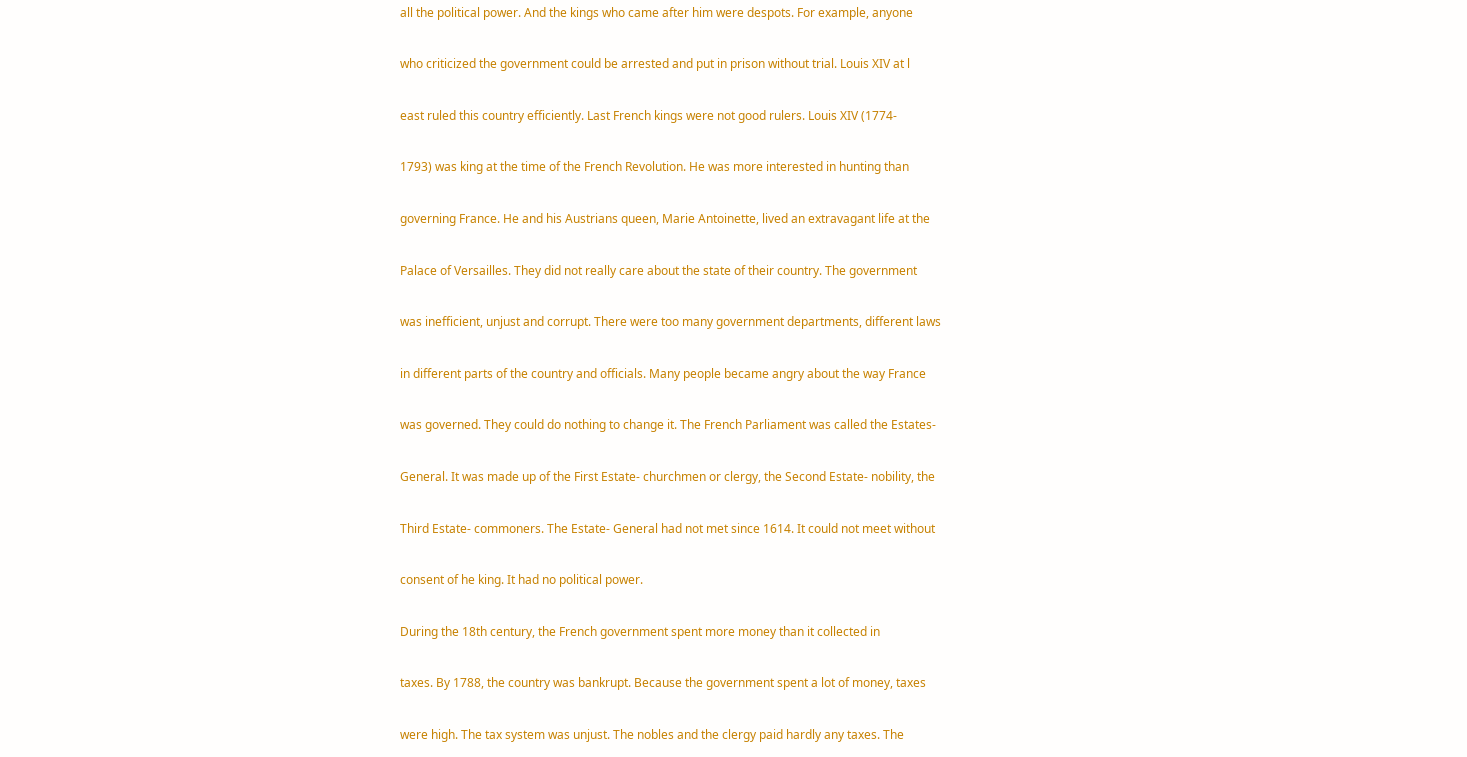all the political power. And the kings who came after him were despots. For example, anyone

who criticized the government could be arrested and put in prison without trial. Louis XIV at l

east ruled this country efficiently. Last French kings were not good rulers. Louis XIV (1774-

1793) was king at the time of the French Revolution. He was more interested in hunting than

governing France. He and his Austrians queen, Marie Antoinette, lived an extravagant life at the

Palace of Versailles. They did not really care about the state of their country. The government

was inefficient, unjust and corrupt. There were too many government departments, different laws

in different parts of the country and officials. Many people became angry about the way France

was governed. They could do nothing to change it. The French Parliament was called the Estates-

General. It was made up of the First Estate- churchmen or clergy, the Second Estate- nobility, the

Third Estate- commoners. The Estate- General had not met since 1614. It could not meet without

consent of he king. It had no political power.

During the 18th century, the French government spent more money than it collected in

taxes. By 1788, the country was bankrupt. Because the government spent a lot of money, taxes

were high. The tax system was unjust. The nobles and the clergy paid hardly any taxes. The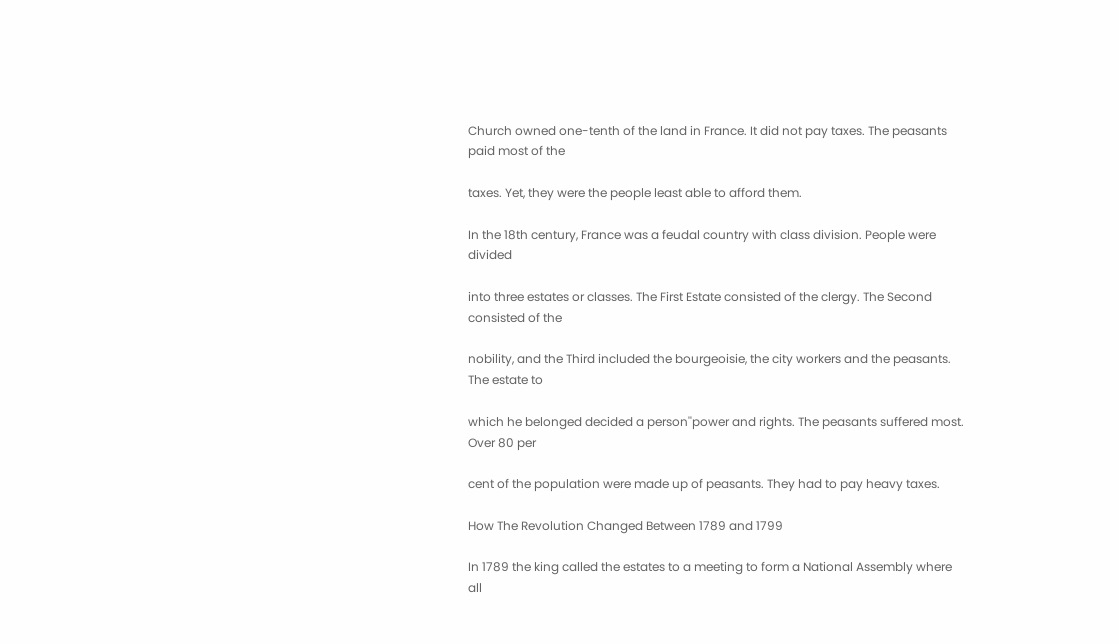Church owned one-tenth of the land in France. It did not pay taxes. The peasants paid most of the

taxes. Yet, they were the people least able to afford them.

In the 18th century, France was a feudal country with class division. People were divided

into three estates or classes. The First Estate consisted of the clergy. The Second consisted of the

nobility, and the Third included the bourgeoisie, the city workers and the peasants. The estate to

which he belonged decided a person''power and rights. The peasants suffered most. Over 80 per

cent of the population were made up of peasants. They had to pay heavy taxes.

How The Revolution Changed Between 1789 and 1799

In 1789 the king called the estates to a meeting to form a National Assembly where all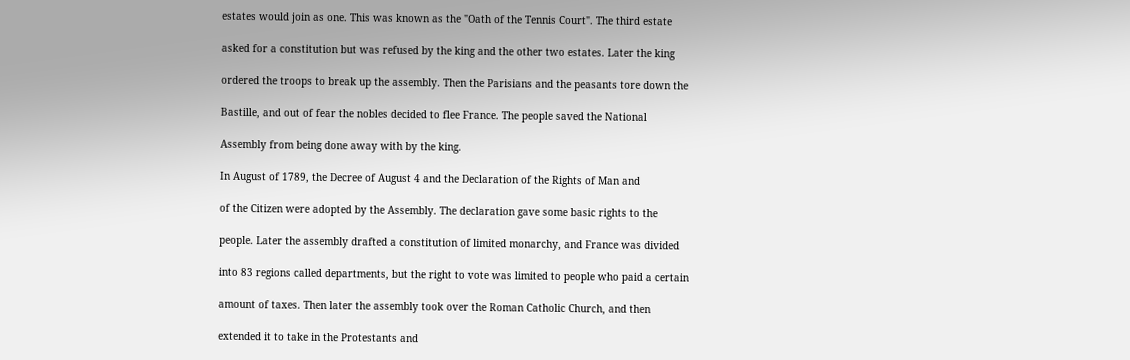estates would join as one. This was known as the "Oath of the Tennis Court". The third estate

asked for a constitution but was refused by the king and the other two estates. Later the king

ordered the troops to break up the assembly. Then the Parisians and the peasants tore down the

Bastille, and out of fear the nobles decided to flee France. The people saved the National

Assembly from being done away with by the king.

In August of 1789, the Decree of August 4 and the Declaration of the Rights of Man and

of the Citizen were adopted by the Assembly. The declaration gave some basic rights to the

people. Later the assembly drafted a constitution of limited monarchy, and France was divided

into 83 regions called departments, but the right to vote was limited to people who paid a certain

amount of taxes. Then later the assembly took over the Roman Catholic Church, and then

extended it to take in the Protestants and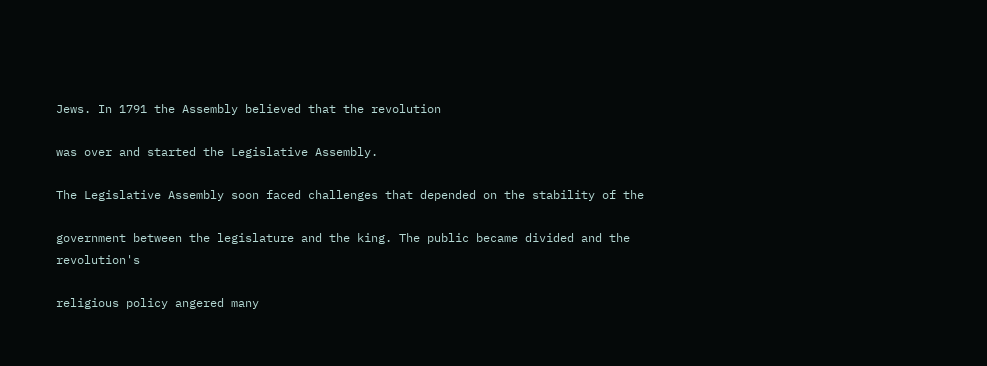Jews. In 1791 the Assembly believed that the revolution

was over and started the Legislative Assembly.

The Legislative Assembly soon faced challenges that depended on the stability of the

government between the legislature and the king. The public became divided and the revolution's

religious policy angered many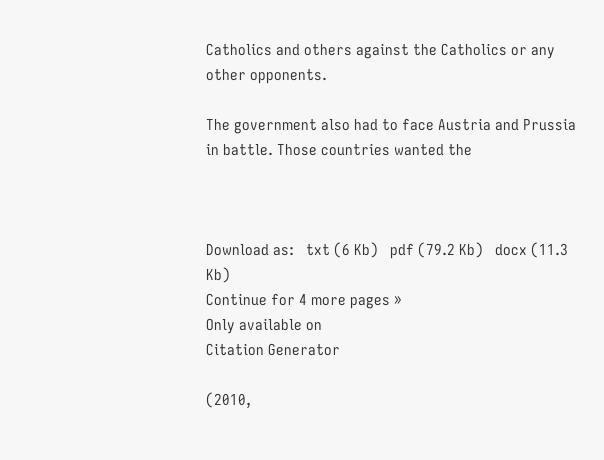Catholics and others against the Catholics or any other opponents.

The government also had to face Austria and Prussia in battle. Those countries wanted the



Download as:   txt (6 Kb)   pdf (79.2 Kb)   docx (11.3 Kb)
Continue for 4 more pages »
Only available on
Citation Generator

(2010,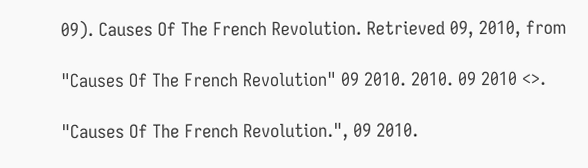09). Causes Of The French Revolution. Retrieved 09, 2010, from

"Causes Of The French Revolution" 09 2010. 2010. 09 2010 <>.

"Causes Of The French Revolution.", 09 2010.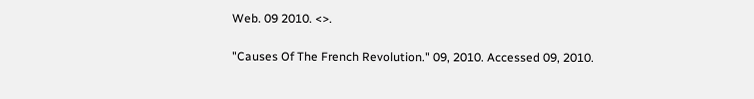Web. 09 2010. <>.

"Causes Of The French Revolution." 09, 2010. Accessed 09, 2010.